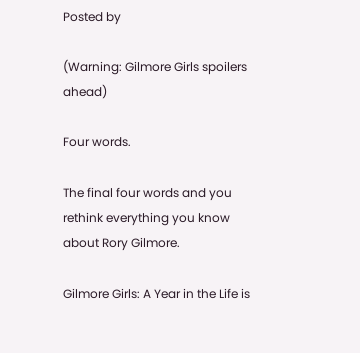Posted by

(Warning: Gilmore Girls spoilers ahead)

Four words.

The final four words and you rethink everything you know about Rory Gilmore.

Gilmore Girls: A Year in the Life is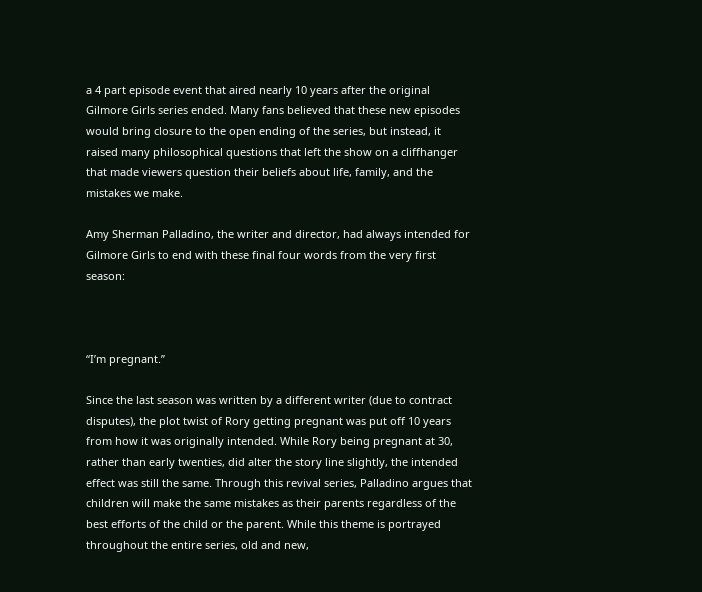a 4 part episode event that aired nearly 10 years after the original Gilmore Girls series ended. Many fans believed that these new episodes would bring closure to the open ending of the series, but instead, it raised many philosophical questions that left the show on a cliffhanger that made viewers question their beliefs about life, family, and the mistakes we make.

Amy Sherman Palladino, the writer and director, had always intended for Gilmore Girls to end with these final four words from the very first season:



“I’m pregnant.”

Since the last season was written by a different writer (due to contract disputes), the plot twist of Rory getting pregnant was put off 10 years from how it was originally intended. While Rory being pregnant at 30, rather than early twenties, did alter the story line slightly, the intended effect was still the same. Through this revival series, Palladino argues that children will make the same mistakes as their parents regardless of the best efforts of the child or the parent. While this theme is portrayed throughout the entire series, old and new,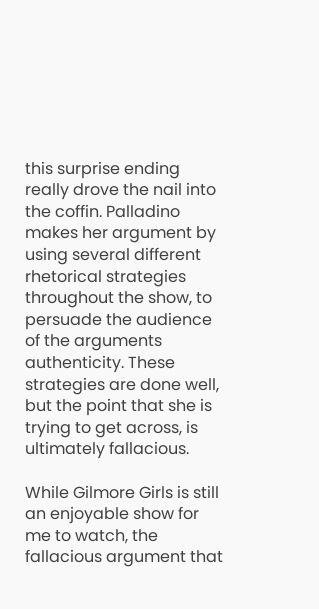this surprise ending really drove the nail into the coffin. Palladino makes her argument by using several different rhetorical strategies throughout the show, to persuade the audience of the arguments authenticity. These strategies are done well, but the point that she is trying to get across, is ultimately fallacious.

While Gilmore Girls is still an enjoyable show for me to watch, the fallacious argument that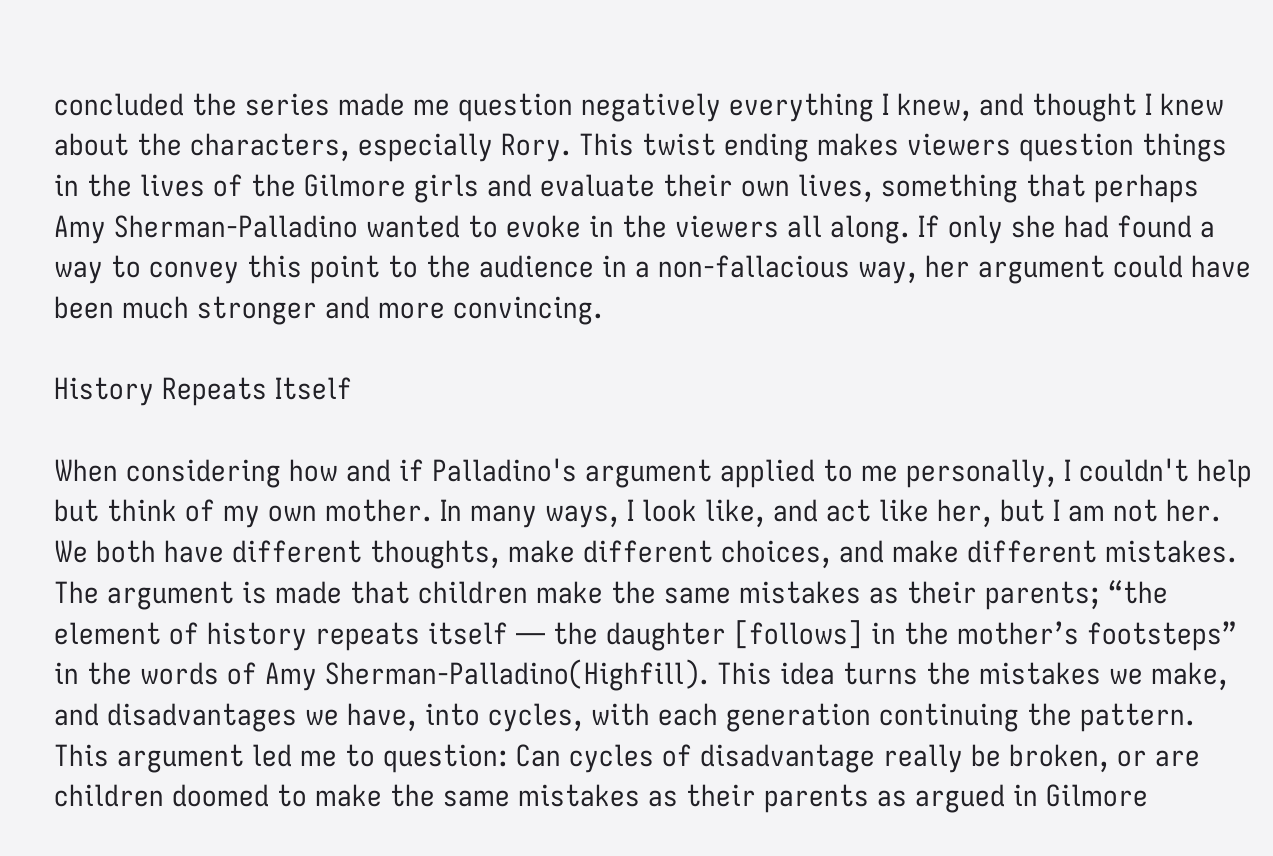concluded the series made me question negatively everything I knew, and thought I knew about the characters, especially Rory. This twist ending makes viewers question things in the lives of the Gilmore girls and evaluate their own lives, something that perhaps Amy Sherman-Palladino wanted to evoke in the viewers all along. If only she had found a way to convey this point to the audience in a non-fallacious way, her argument could have been much stronger and more convincing.

History Repeats Itself

When considering how and if Palladino's argument applied to me personally, I couldn't help but think of my own mother. In many ways, I look like, and act like her, but I am not her. We both have different thoughts, make different choices, and make different mistakes. The argument is made that children make the same mistakes as their parents; “the element of history repeats itself — the daughter [follows] in the mother’s footsteps” in the words of Amy Sherman-Palladino(Highfill). This idea turns the mistakes we make, and disadvantages we have, into cycles, with each generation continuing the pattern. This argument led me to question: Can cycles of disadvantage really be broken, or are children doomed to make the same mistakes as their parents as argued in Gilmore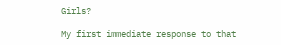Girls?

My first immediate response to that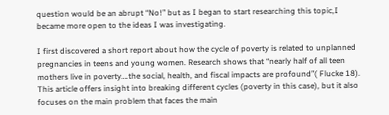question would be an abrupt “No!” but as I began to start researching this topic,I became more open to the ideas I was investigating.

I first discovered a short report about how the cycle of poverty is related to unplanned pregnancies in teens and young women. Research shows that “nearly half of all teen mothers live in poverty….the social, health, and fiscal impacts are profound”( Flucke 18). This article offers insight into breaking different cycles (poverty in this case), but it also focuses on the main problem that faces the main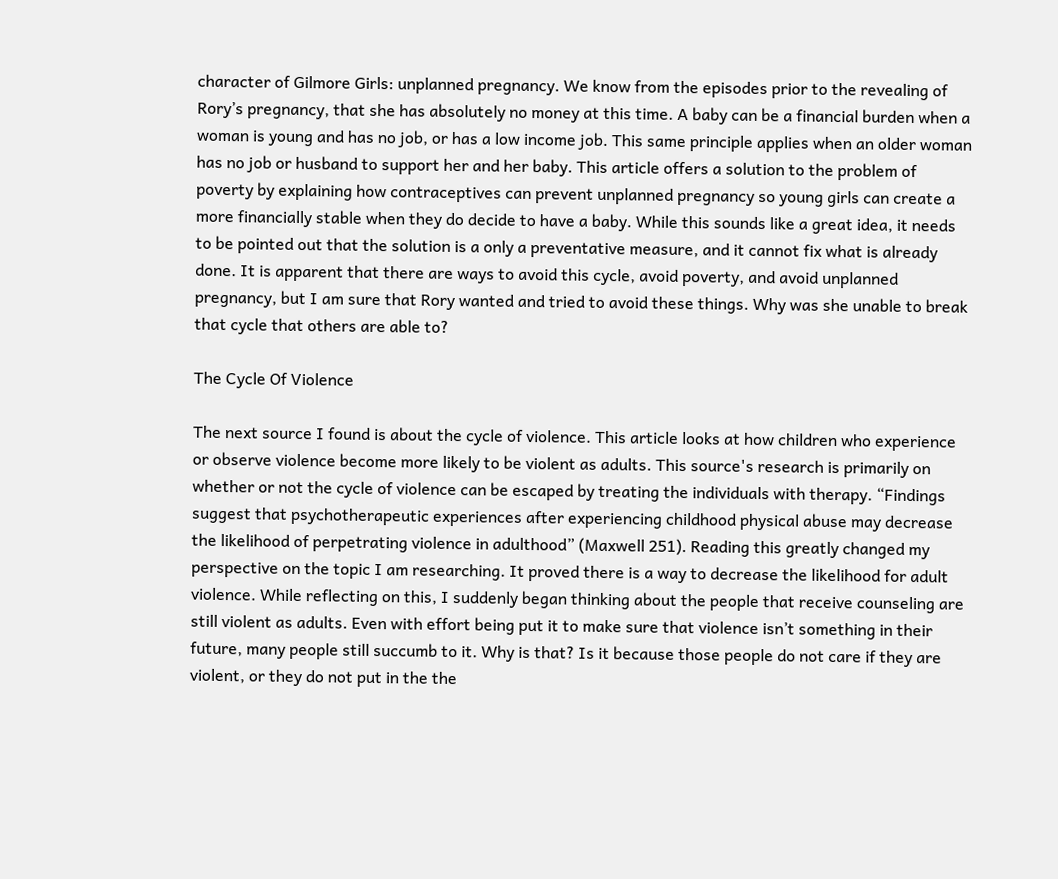character of Gilmore Girls: unplanned pregnancy. We know from the episodes prior to the revealing of Rory’s pregnancy, that she has absolutely no money at this time. A baby can be a financial burden when a woman is young and has no job, or has a low income job. This same principle applies when an older woman has no job or husband to support her and her baby. This article offers a solution to the problem of poverty by explaining how contraceptives can prevent unplanned pregnancy so young girls can create a more financially stable when they do decide to have a baby. While this sounds like a great idea, it needs to be pointed out that the solution is a only a preventative measure, and it cannot fix what is already done. It is apparent that there are ways to avoid this cycle, avoid poverty, and avoid unplanned pregnancy, but I am sure that Rory wanted and tried to avoid these things. Why was she unable to break that cycle that others are able to?

The Cycle Of Violence

The next source I found is about the cycle of violence. This article looks at how children who experience or observe violence become more likely to be violent as adults. This source's research is primarily on whether or not the cycle of violence can be escaped by treating the individuals with therapy. “Findings suggest that psychotherapeutic experiences after experiencing childhood physical abuse may decrease the likelihood of perpetrating violence in adulthood” (Maxwell 251). Reading this greatly changed my perspective on the topic I am researching. It proved there is a way to decrease the likelihood for adult violence. While reflecting on this, I suddenly began thinking about the people that receive counseling are still violent as adults. Even with effort being put it to make sure that violence isn’t something in their future, many people still succumb to it. Why is that? Is it because those people do not care if they are violent, or they do not put in the the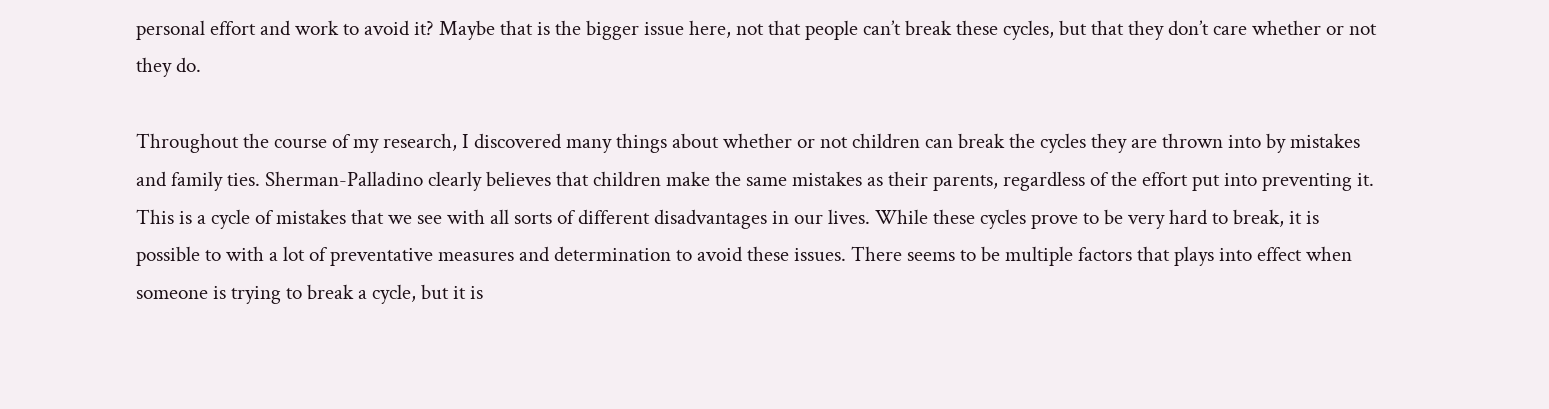personal effort and work to avoid it? Maybe that is the bigger issue here, not that people can’t break these cycles, but that they don’t care whether or not they do.

Throughout the course of my research, I discovered many things about whether or not children can break the cycles they are thrown into by mistakes and family ties. Sherman-Palladino clearly believes that children make the same mistakes as their parents, regardless of the effort put into preventing it. This is a cycle of mistakes that we see with all sorts of different disadvantages in our lives. While these cycles prove to be very hard to break, it is possible to with a lot of preventative measures and determination to avoid these issues. There seems to be multiple factors that plays into effect when someone is trying to break a cycle, but it is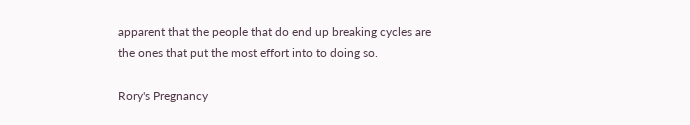apparent that the people that do end up breaking cycles are the ones that put the most effort into to doing so.

Rory's Pregnancy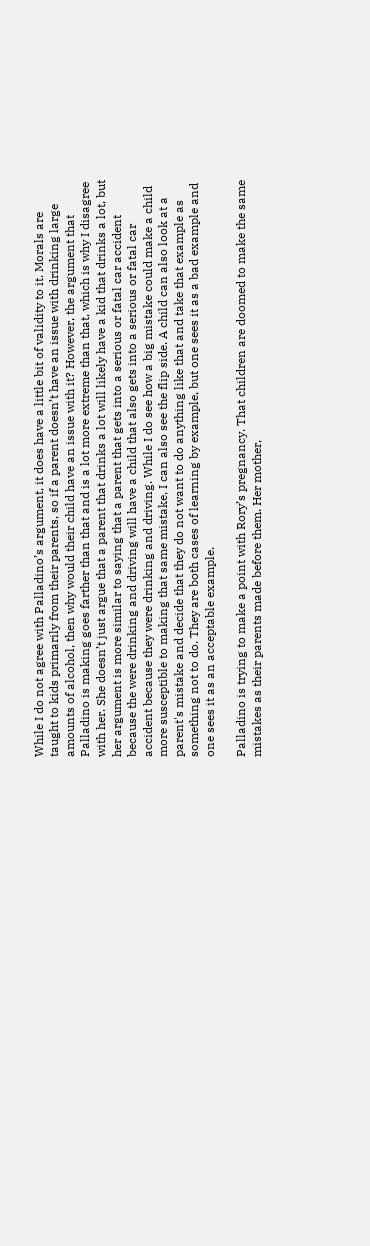While I do not agree with Palladino’s argument, it does have a little bit of validity to it. Morals are taught to kids primarily from their parents, so if a parent doesn’t have an issue with drinking large amounts of alcohol, then why would their child have an issue with it? However, the argument that Palladino is making goes farther than that and is a lot more extreme than that, which is why I disagree with her. She doesn’t just argue that a parent that drinks a lot will likely have a kid that drinks a lot, but her argument is more similar to saying that a parent that gets into a serious or fatal car accident because the were drinking and driving will have a child that also gets into a serious or fatal car accident because they were drinking and driving. While I do see how a big mistake could make a child more susceptible to making that same mistake, I can also see the flip side. A child can also look at a parent's mistake and decide that they do not want to do anything like that and take that example as something not to do. They are both cases of learning by example, but one sees it as a bad example and one sees it as an acceptable example.

Palladino is trying to make a point with Rory’s pregnancy. That children are doomed to make the same mistakes as their parents made before them. Her mother,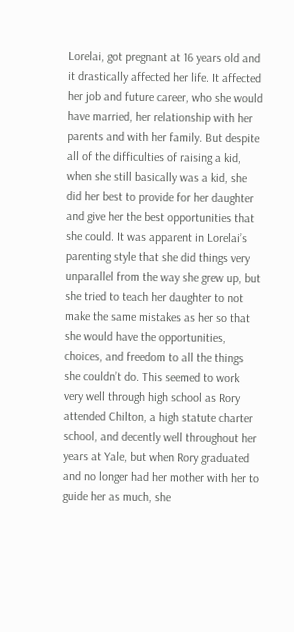Lorelai, got pregnant at 16 years old and it drastically affected her life. It affected her job and future career, who she would have married, her relationship with her parents and with her family. But despite all of the difficulties of raising a kid, when she still basically was a kid, she did her best to provide for her daughter and give her the best opportunities that she could. It was apparent in Lorelai’s parenting style that she did things very unparallel from the way she grew up, but she tried to teach her daughter to not make the same mistakes as her so that she would have the opportunities, choices, and freedom to all the things she couldn’t do. This seemed to work very well through high school as Rory attended Chilton, a high statute charter school, and decently well throughout her years at Yale, but when Rory graduated and no longer had her mother with her to guide her as much, she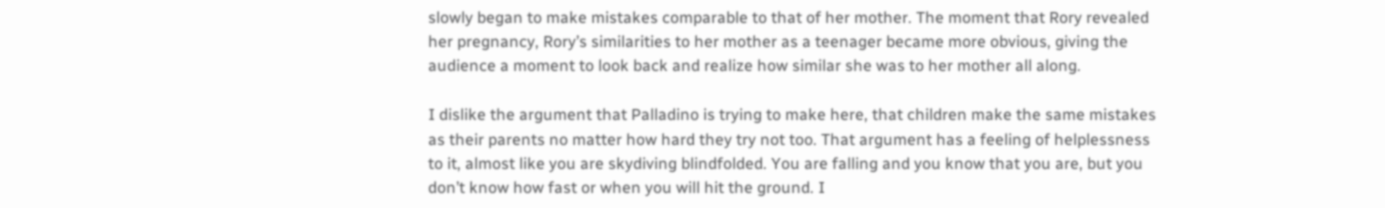slowly began to make mistakes comparable to that of her mother. The moment that Rory revealed her pregnancy, Rory’s similarities to her mother as a teenager became more obvious, giving the audience a moment to look back and realize how similar she was to her mother all along.

I dislike the argument that Palladino is trying to make here, that children make the same mistakes as their parents no matter how hard they try not too. That argument has a feeling of helplessness to it, almost like you are skydiving blindfolded. You are falling and you know that you are, but you don’t know how fast or when you will hit the ground. I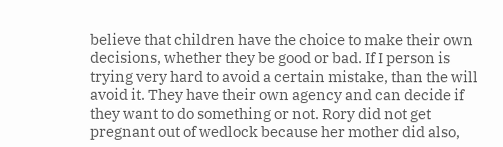believe that children have the choice to make their own decisions, whether they be good or bad. If I person is trying very hard to avoid a certain mistake, than the will avoid it. They have their own agency and can decide if they want to do something or not. Rory did not get pregnant out of wedlock because her mother did also,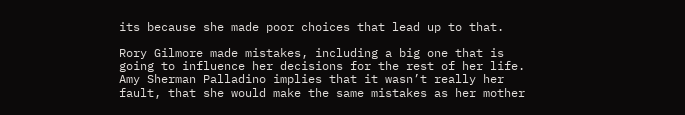its because she made poor choices that lead up to that.

Rory Gilmore made mistakes, including a big one that is going to influence her decisions for the rest of her life. Amy Sherman Palladino implies that it wasn’t really her fault, that she would make the same mistakes as her mother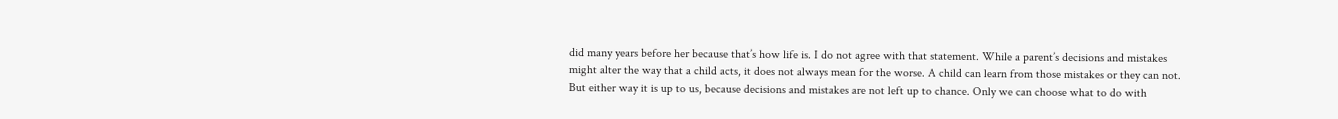did many years before her because that’s how life is. I do not agree with that statement. While a parent’s decisions and mistakes might alter the way that a child acts, it does not always mean for the worse. A child can learn from those mistakes or they can not. But either way it is up to us, because decisions and mistakes are not left up to chance. Only we can choose what to do with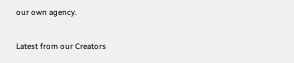our own agency.

Latest from our Creators